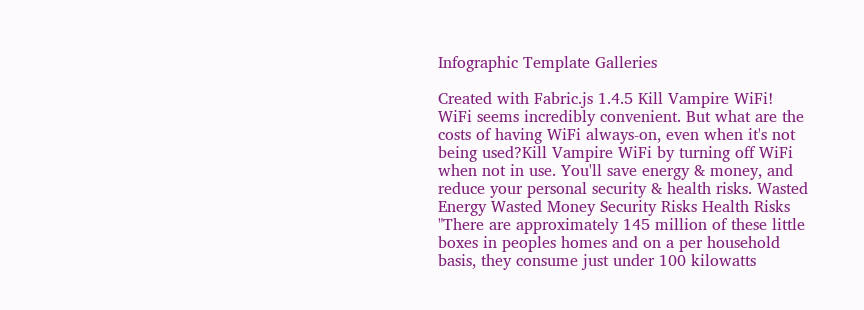Infographic Template Galleries

Created with Fabric.js 1.4.5 Kill Vampire WiFi! WiFi seems incredibly convenient. But what are the costs of having WiFi always-on, even when it's not being used?Kill Vampire WiFi by turning off WiFi when not in use. You'll save energy & money, and reduce your personal security & health risks. Wasted Energy Wasted Money Security Risks Health Risks "There are approximately 145 million of these little boxes in peoples homes and on a per household basis, they consume just under 100 kilowatts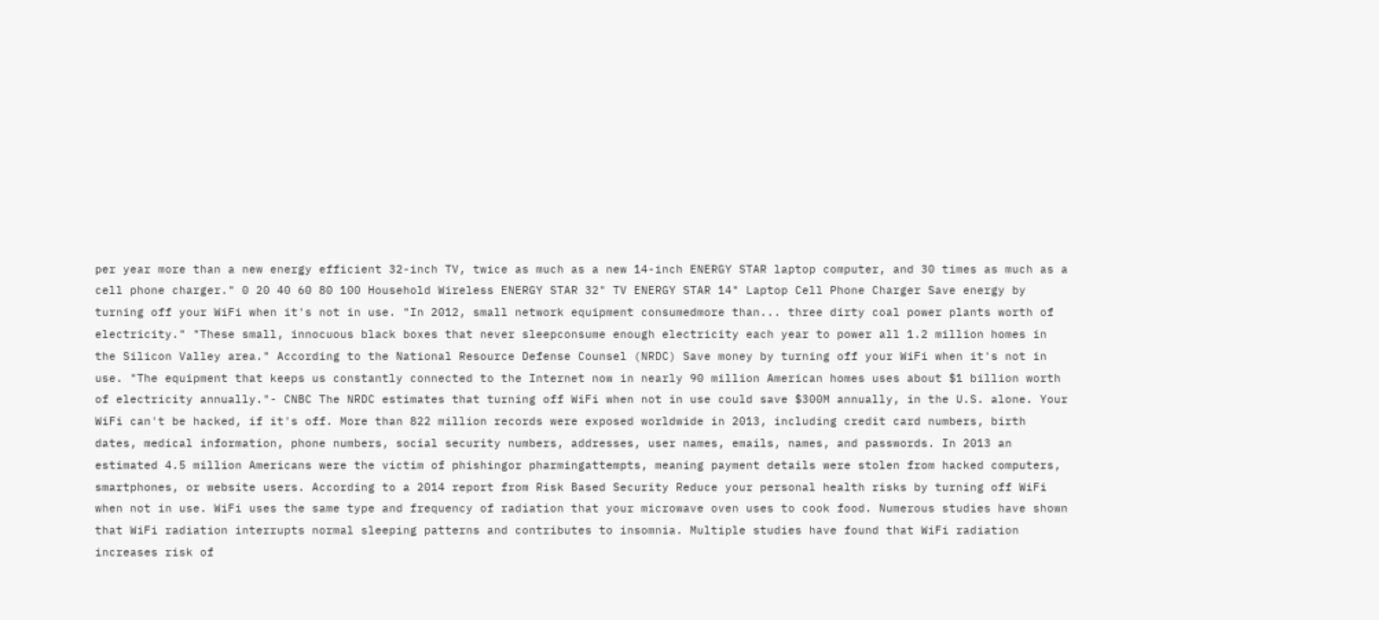per year more than a new energy efficient 32-inch TV, twice as much as a new 14-inch ENERGY STAR laptop computer, and 30 times as much as a cell phone charger." 0 20 40 60 80 100 Household Wireless ENERGY STAR 32" TV ENERGY STAR 14" Laptop Cell Phone Charger Save energy by turning off your WiFi when it's not in use. "In 2012, small network equipment consumedmore than... three dirty coal power plants worth of electricity." "These small, innocuous black boxes that never sleepconsume enough electricity each year to power all 1.2 million homes in the Silicon Valley area." According to the National Resource Defense Counsel (NRDC) Save money by turning off your WiFi when it's not in use. "The equipment that keeps us constantly connected to the Internet now in nearly 90 million American homes uses about $1 billion worth of electricity annually."- CNBC The NRDC estimates that turning off WiFi when not in use could save $300M annually, in the U.S. alone. Your WiFi can't be hacked, if it's off. More than 822 million records were exposed worldwide in 2013, including credit card numbers, birth dates, medical information, phone numbers, social security numbers, addresses, user names, emails, names, and passwords. In 2013 an estimated 4.5 million Americans were the victim of phishingor pharmingattempts, meaning payment details were stolen from hacked computers, smartphones, or website users. According to a 2014 report from Risk Based Security Reduce your personal health risks by turning off WiFi when not in use. WiFi uses the same type and frequency of radiation that your microwave oven uses to cook food. Numerous studies have shown that WiFi radiation interrupts normal sleeping patterns and contributes to insomnia. Multiple studies have found that WiFi radiation increases risk of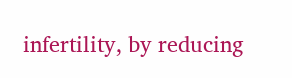infertility, by reducing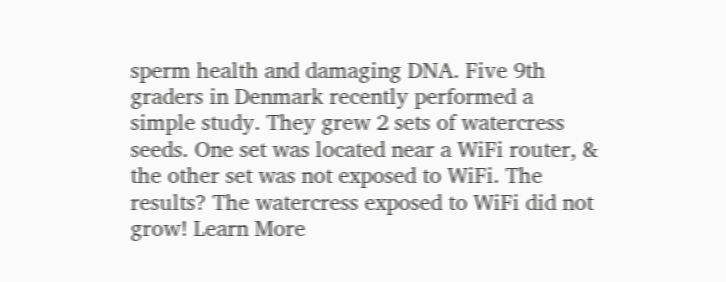sperm health and damaging DNA. Five 9th graders in Denmark recently performed a simple study. They grew 2 sets of watercress seeds. One set was located near a WiFi router, & the other set was not exposed to WiFi. The results? The watercress exposed to WiFi did not grow! Learn More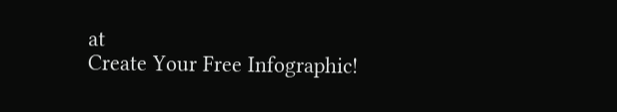at
Create Your Free Infographic!